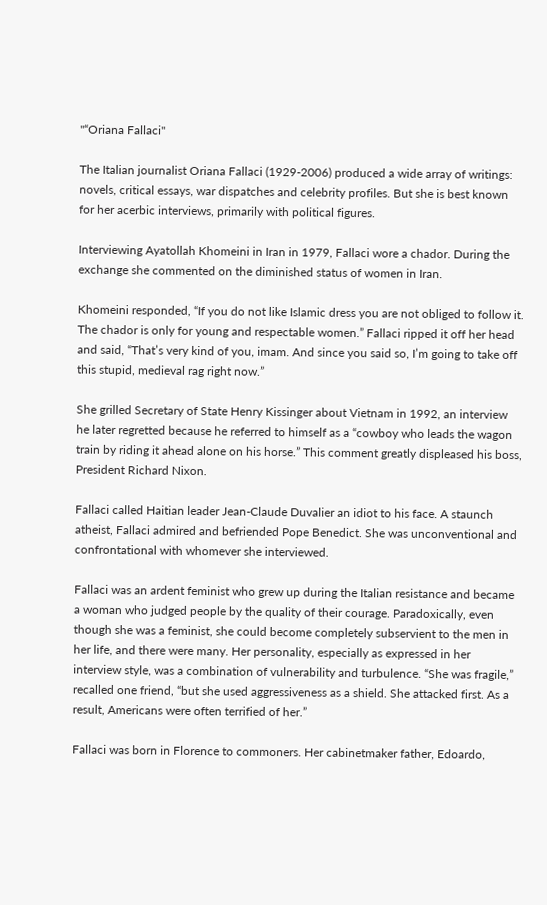"“Oriana Fallaci"

The Italian journalist Oriana Fallaci (1929-2006) produced a wide array of writings: novels, critical essays, war dispatches and celebrity profiles. But she is best known for her acerbic interviews, primarily with political figures.

Interviewing Ayatollah Khomeini in Iran in 1979, Fallaci wore a chador. During the exchange she commented on the diminished status of women in Iran.

Khomeini responded, “If you do not like Islamic dress you are not obliged to follow it. The chador is only for young and respectable women.” Fallaci ripped it off her head and said, “That’s very kind of you, imam. And since you said so, I’m going to take off this stupid, medieval rag right now.”

She grilled Secretary of State Henry Kissinger about Vietnam in 1992, an interview he later regretted because he referred to himself as a “cowboy who leads the wagon train by riding it ahead alone on his horse.” This comment greatly displeased his boss, President Richard Nixon.

Fallaci called Haitian leader Jean-Claude Duvalier an idiot to his face. A staunch atheist, Fallaci admired and befriended Pope Benedict. She was unconventional and confrontational with whomever she interviewed.

Fallaci was an ardent feminist who grew up during the Italian resistance and became a woman who judged people by the quality of their courage. Paradoxically, even though she was a feminist, she could become completely subservient to the men in her life, and there were many. Her personality, especially as expressed in her interview style, was a combination of vulnerability and turbulence. “She was fragile,” recalled one friend, “but she used aggressiveness as a shield. She attacked first. As a result, Americans were often terrified of her.”

Fallaci was born in Florence to commoners. Her cabinetmaker father, Edoardo,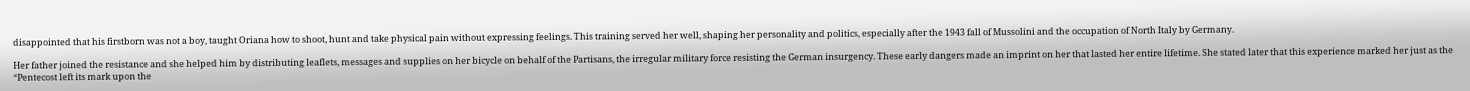disappointed that his firstborn was not a boy, taught Oriana how to shoot, hunt and take physical pain without expressing feelings. This training served her well, shaping her personality and politics, especially after the 1943 fall of Mussolini and the occupation of North Italy by Germany.

Her father joined the resistance and she helped him by distributing leaflets, messages and supplies on her bicycle on behalf of the Partisans, the irregular military force resisting the German insurgency. These early dangers made an imprint on her that lasted her entire lifetime. She stated later that this experience marked her just as the “Pentecost left its mark upon the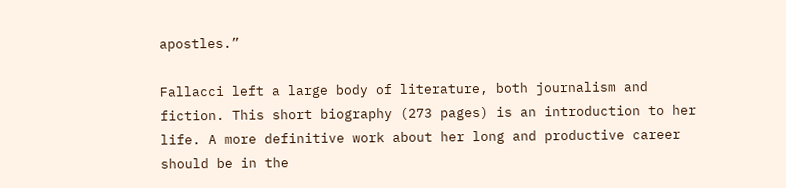apostles.”

Fallacci left a large body of literature, both journalism and fiction. This short biography (273 pages) is an introduction to her life. A more definitive work about her long and productive career should be in the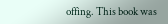offing. This book was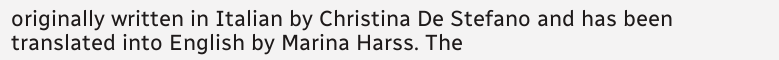originally written in Italian by Christina De Stefano and has been translated into English by Marina Harss. The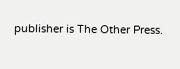publisher is The Other Press.